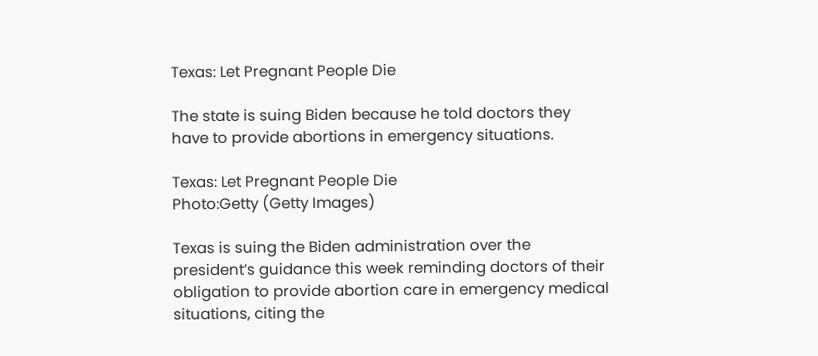Texas: Let Pregnant People Die

The state is suing Biden because he told doctors they have to provide abortions in emergency situations.

Texas: Let Pregnant People Die
Photo:Getty (Getty Images)

Texas is suing the Biden administration over the president’s guidance this week reminding doctors of their obligation to provide abortion care in emergency medical situations, citing the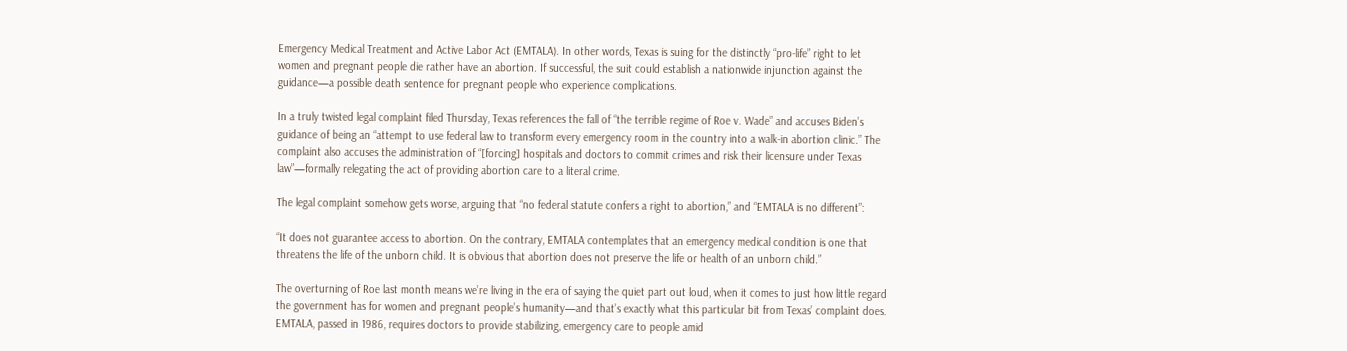Emergency Medical Treatment and Active Labor Act (EMTALA). In other words, Texas is suing for the distinctly “pro-life” right to let women and pregnant people die rather have an abortion. If successful, the suit could establish a nationwide injunction against the guidance—a possible death sentence for pregnant people who experience complications.

In a truly twisted legal complaint filed Thursday, Texas references the fall of “the terrible regime of Roe v. Wade” and accuses Biden’s guidance of being an “attempt to use federal law to transform every emergency room in the country into a walk-in abortion clinic.” The complaint also accuses the administration of “[forcing] hospitals and doctors to commit crimes and risk their licensure under Texas law”—formally relegating the act of providing abortion care to a literal crime.

The legal complaint somehow gets worse, arguing that “no federal statute confers a right to abortion,” and “EMTALA is no different”:

“It does not guarantee access to abortion. On the contrary, EMTALA contemplates that an emergency medical condition is one that threatens the life of the unborn child. It is obvious that abortion does not preserve the life or health of an unborn child.”

The overturning of Roe last month means we’re living in the era of saying the quiet part out loud, when it comes to just how little regard the government has for women and pregnant people’s humanity—and that’s exactly what this particular bit from Texas’ complaint does. EMTALA, passed in 1986, requires doctors to provide stabilizing, emergency care to people amid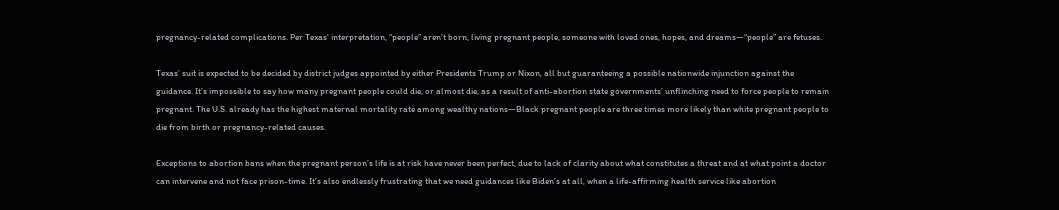pregnancy-related complications. Per Texas’ interpretation, “people” aren’t born, living pregnant people, someone with loved ones, hopes, and dreams—“people” are fetuses.

Texas’ suit is expected to be decided by district judges appointed by either Presidents Trump or Nixon, all but guaranteeing a possible nationwide injunction against the guidance. It’s impossible to say how many pregnant people could die, or almost die, as a result of anti-abortion state governments’ unflinching need to force people to remain pregnant. The U.S. already has the highest maternal mortality rate among wealthy nations—Black pregnant people are three times more likely than white pregnant people to die from birth or pregnancy-related causes.

Exceptions to abortion bans when the pregnant person’s life is at risk have never been perfect, due to lack of clarity about what constitutes a threat and at what point a doctor can intervene and not face prison-time. It’s also endlessly frustrating that we need guidances like Biden’s at all, when a life-affirming health service like abortion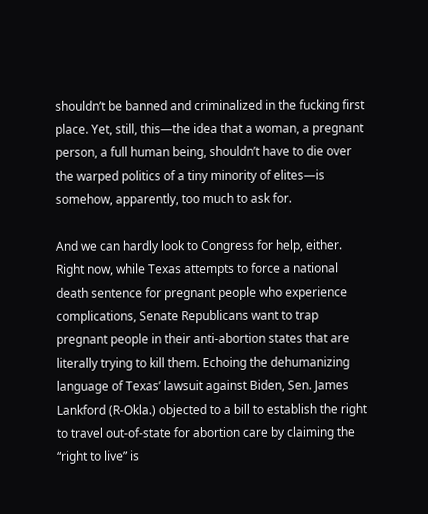shouldn’t be banned and criminalized in the fucking first place. Yet, still, this—the idea that a woman, a pregnant person, a full human being, shouldn’t have to die over the warped politics of a tiny minority of elites—is somehow, apparently, too much to ask for.

And we can hardly look to Congress for help, either. Right now, while Texas attempts to force a national death sentence for pregnant people who experience complications, Senate Republicans want to trap pregnant people in their anti-abortion states that are literally trying to kill them. Echoing the dehumanizing language of Texas’ lawsuit against Biden, Sen. James Lankford (R-Okla.) objected to a bill to establish the right to travel out-of-state for abortion care by claiming the “right to live” is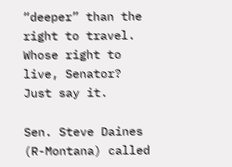“deeper” than the right to travel. Whose right to live, Senator? Just say it.

Sen. Steve Daines (R-Montana) called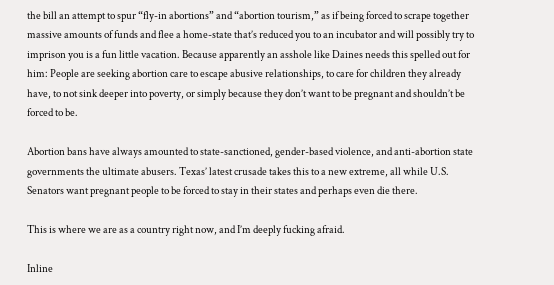the bill an attempt to spur “fly-in abortions” and “abortion tourism,” as if being forced to scrape together massive amounts of funds and flee a home-state that’s reduced you to an incubator and will possibly try to imprison you is a fun little vacation. Because apparently an asshole like Daines needs this spelled out for him: People are seeking abortion care to escape abusive relationships, to care for children they already have, to not sink deeper into poverty, or simply because they don’t want to be pregnant and shouldn’t be forced to be.

Abortion bans have always amounted to state-sanctioned, gender-based violence, and anti-abortion state governments the ultimate abusers. Texas’ latest crusade takes this to a new extreme, all while U.S. Senators want pregnant people to be forced to stay in their states and perhaps even die there.

This is where we are as a country right now, and I’m deeply fucking afraid.

Inline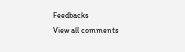Feedbacks
View all comments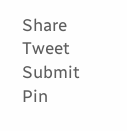Share Tweet Submit Pin